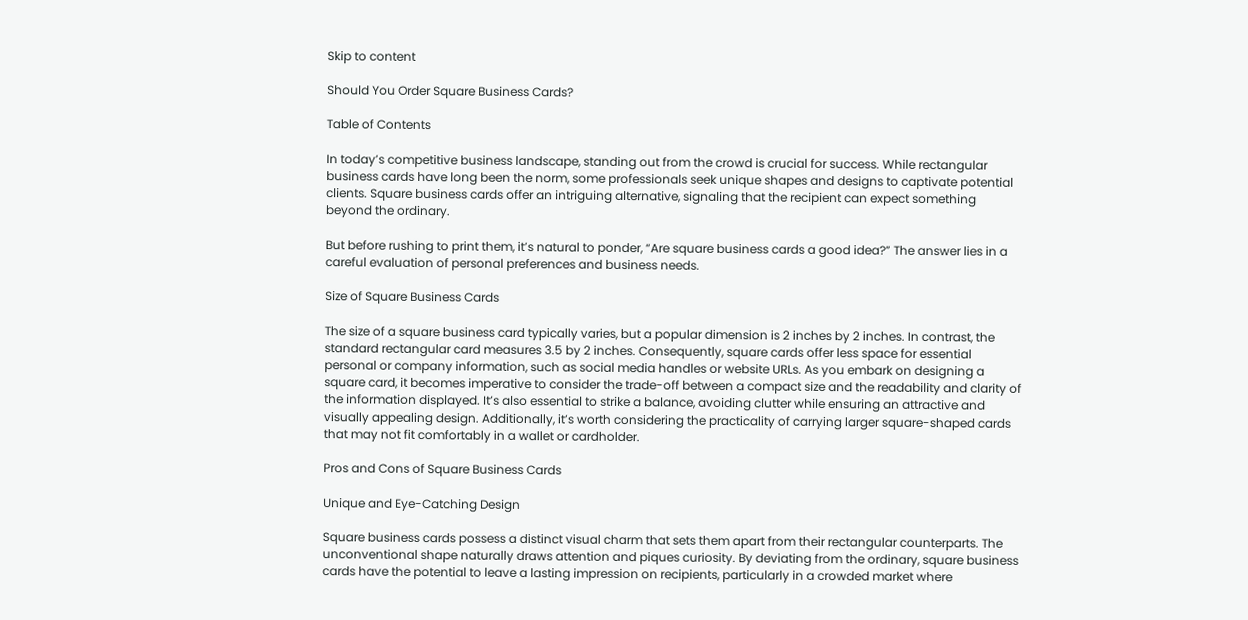Skip to content

Should You Order Square Business Cards?

Table of Contents

In today’s competitive business landscape, standing out from the crowd is crucial for success. While rectangular business cards have long been the norm, some professionals seek unique shapes and designs to captivate potential clients. Square business cards offer an intriguing alternative, signaling that the recipient can expect something beyond the ordinary.

But before rushing to print them, it’s natural to ponder, “Are square business cards a good idea?” The answer lies in a careful evaluation of personal preferences and business needs.

Size of Square Business Cards

The size of a square business card typically varies, but a popular dimension is 2 inches by 2 inches. In contrast, the standard rectangular card measures 3.5 by 2 inches. Consequently, square cards offer less space for essential personal or company information, such as social media handles or website URLs. As you embark on designing a square card, it becomes imperative to consider the trade-off between a compact size and the readability and clarity of the information displayed. It’s also essential to strike a balance, avoiding clutter while ensuring an attractive and visually appealing design. Additionally, it’s worth considering the practicality of carrying larger square-shaped cards that may not fit comfortably in a wallet or cardholder.

Pros and Cons of Square Business Cards

Unique and Eye-Catching Design

Square business cards possess a distinct visual charm that sets them apart from their rectangular counterparts. The unconventional shape naturally draws attention and piques curiosity. By deviating from the ordinary, square business cards have the potential to leave a lasting impression on recipients, particularly in a crowded market where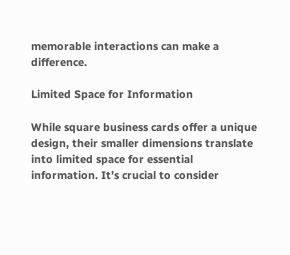memorable interactions can make a difference.

Limited Space for Information

While square business cards offer a unique design, their smaller dimensions translate into limited space for essential information. It’s crucial to consider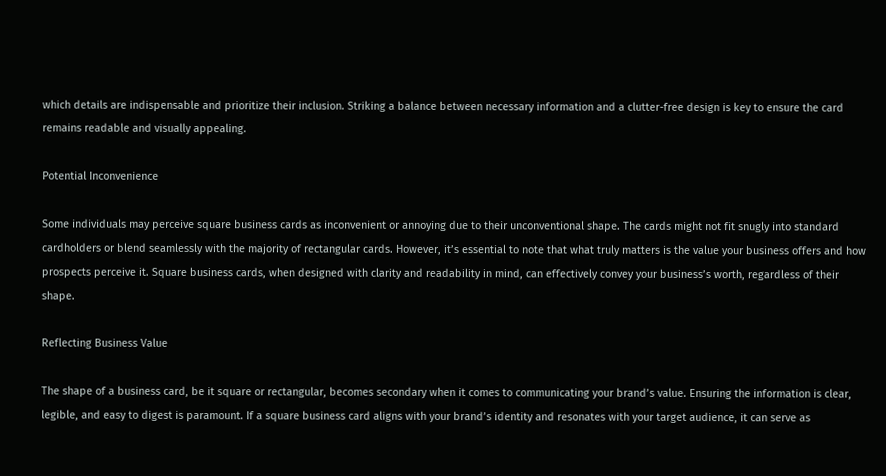which details are indispensable and prioritize their inclusion. Striking a balance between necessary information and a clutter-free design is key to ensure the card remains readable and visually appealing.

Potential Inconvenience

Some individuals may perceive square business cards as inconvenient or annoying due to their unconventional shape. The cards might not fit snugly into standard cardholders or blend seamlessly with the majority of rectangular cards. However, it’s essential to note that what truly matters is the value your business offers and how prospects perceive it. Square business cards, when designed with clarity and readability in mind, can effectively convey your business’s worth, regardless of their shape.

Reflecting Business Value

The shape of a business card, be it square or rectangular, becomes secondary when it comes to communicating your brand’s value. Ensuring the information is clear, legible, and easy to digest is paramount. If a square business card aligns with your brand’s identity and resonates with your target audience, it can serve as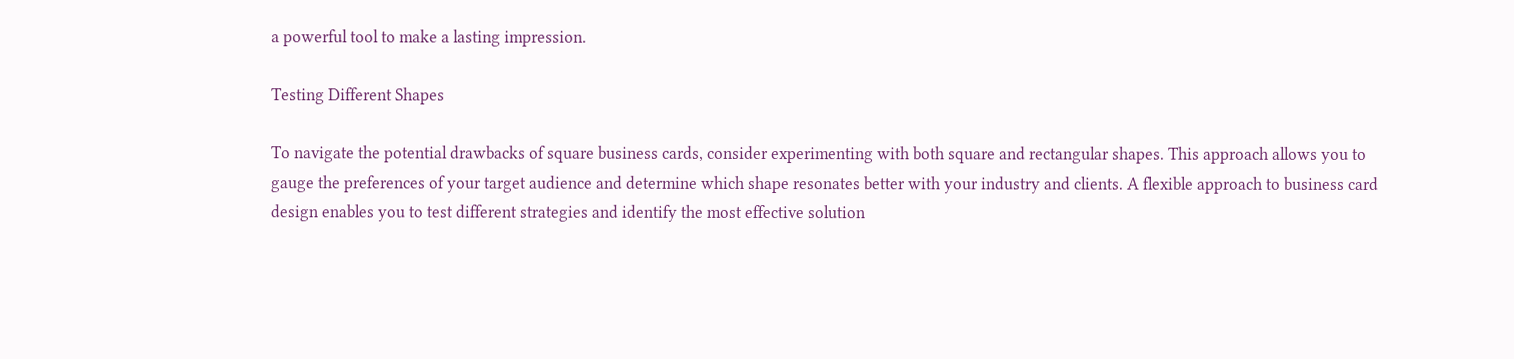a powerful tool to make a lasting impression.

Testing Different Shapes

To navigate the potential drawbacks of square business cards, consider experimenting with both square and rectangular shapes. This approach allows you to gauge the preferences of your target audience and determine which shape resonates better with your industry and clients. A flexible approach to business card design enables you to test different strategies and identify the most effective solution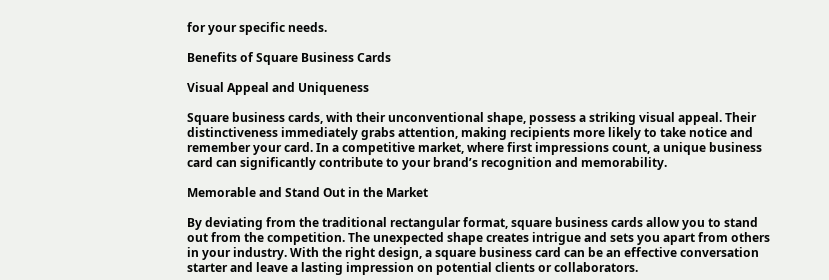for your specific needs.

Benefits of Square Business Cards

Visual Appeal and Uniqueness

Square business cards, with their unconventional shape, possess a striking visual appeal. Their distinctiveness immediately grabs attention, making recipients more likely to take notice and remember your card. In a competitive market, where first impressions count, a unique business card can significantly contribute to your brand’s recognition and memorability.

Memorable and Stand Out in the Market

By deviating from the traditional rectangular format, square business cards allow you to stand out from the competition. The unexpected shape creates intrigue and sets you apart from others in your industry. With the right design, a square business card can be an effective conversation starter and leave a lasting impression on potential clients or collaborators.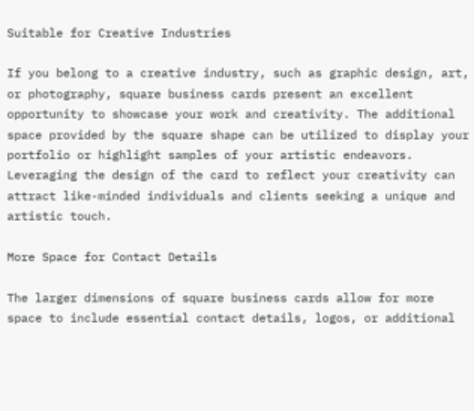Suitable for Creative Industries

If you belong to a creative industry, such as graphic design, art, or photography, square business cards present an excellent opportunity to showcase your work and creativity. The additional space provided by the square shape can be utilized to display your portfolio or highlight samples of your artistic endeavors. Leveraging the design of the card to reflect your creativity can attract like-minded individuals and clients seeking a unique and artistic touch.

More Space for Contact Details

The larger dimensions of square business cards allow for more space to include essential contact details, logos, or additional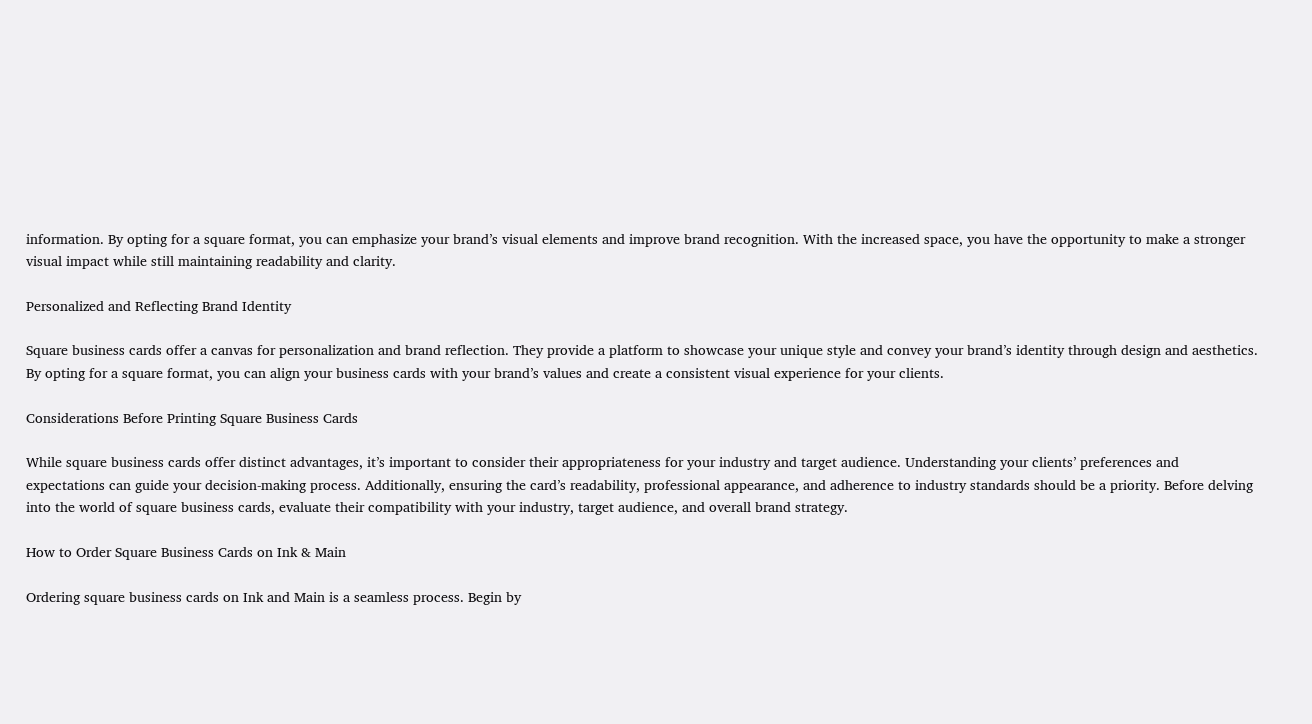information. By opting for a square format, you can emphasize your brand’s visual elements and improve brand recognition. With the increased space, you have the opportunity to make a stronger visual impact while still maintaining readability and clarity.

Personalized and Reflecting Brand Identity

Square business cards offer a canvas for personalization and brand reflection. They provide a platform to showcase your unique style and convey your brand’s identity through design and aesthetics. By opting for a square format, you can align your business cards with your brand’s values and create a consistent visual experience for your clients.

Considerations Before Printing Square Business Cards

While square business cards offer distinct advantages, it’s important to consider their appropriateness for your industry and target audience. Understanding your clients’ preferences and expectations can guide your decision-making process. Additionally, ensuring the card’s readability, professional appearance, and adherence to industry standards should be a priority. Before delving into the world of square business cards, evaluate their compatibility with your industry, target audience, and overall brand strategy.

How to Order Square Business Cards on Ink & Main

Ordering square business cards on Ink and Main is a seamless process. Begin by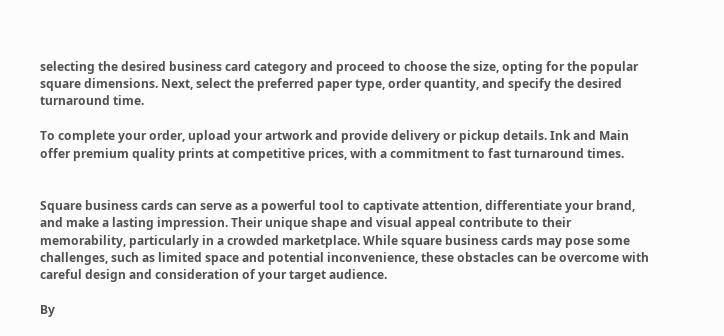selecting the desired business card category and proceed to choose the size, opting for the popular square dimensions. Next, select the preferred paper type, order quantity, and specify the desired turnaround time.

To complete your order, upload your artwork and provide delivery or pickup details. Ink and Main offer premium quality prints at competitive prices, with a commitment to fast turnaround times.


Square business cards can serve as a powerful tool to captivate attention, differentiate your brand, and make a lasting impression. Their unique shape and visual appeal contribute to their memorability, particularly in a crowded marketplace. While square business cards may pose some challenges, such as limited space and potential inconvenience, these obstacles can be overcome with careful design and consideration of your target audience.

By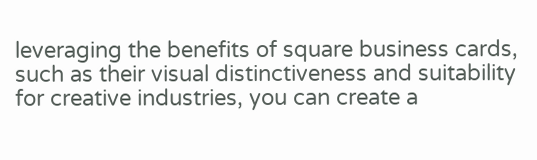leveraging the benefits of square business cards, such as their visual distinctiveness and suitability for creative industries, you can create a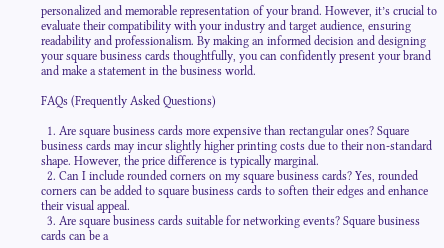personalized and memorable representation of your brand. However, it’s crucial to evaluate their compatibility with your industry and target audience, ensuring readability and professionalism. By making an informed decision and designing your square business cards thoughtfully, you can confidently present your brand and make a statement in the business world.

FAQs (Frequently Asked Questions)

  1. Are square business cards more expensive than rectangular ones? Square business cards may incur slightly higher printing costs due to their non-standard shape. However, the price difference is typically marginal.
  2. Can I include rounded corners on my square business cards? Yes, rounded corners can be added to square business cards to soften their edges and enhance their visual appeal.
  3. Are square business cards suitable for networking events? Square business cards can be a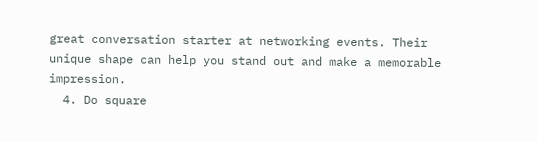great conversation starter at networking events. Their unique shape can help you stand out and make a memorable impression.
  4. Do square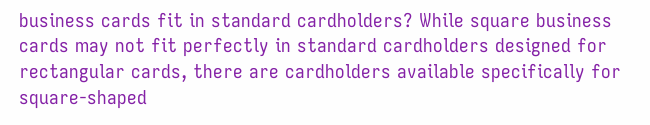business cards fit in standard cardholders? While square business cards may not fit perfectly in standard cardholders designed for rectangular cards, there are cardholders available specifically for square-shaped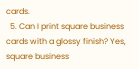cards.
  5. Can I print square business cards with a glossy finish? Yes, square business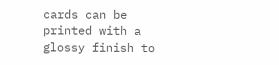cards can be printed with a glossy finish to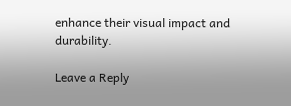enhance their visual impact and durability.

Leave a Reply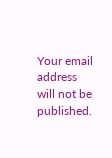Your email address will not be published.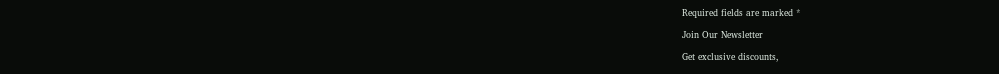Required fields are marked *

Join Our Newsletter

Get exclusive discounts,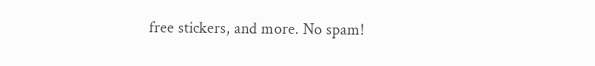free stickers, and more. No spam!